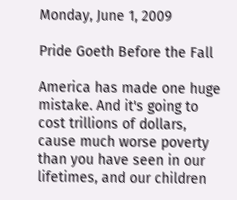Monday, June 1, 2009

Pride Goeth Before the Fall

America has made one huge mistake. And it's going to cost trillions of dollars, cause much worse poverty than you have seen in our lifetimes, and our children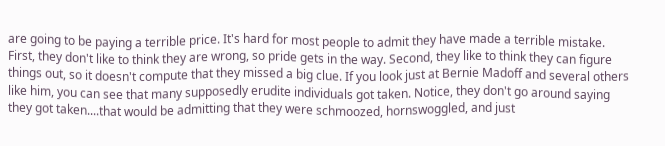are going to be paying a terrible price. It's hard for most people to admit they have made a terrible mistake. First, they don't like to think they are wrong, so pride gets in the way. Second, they like to think they can figure things out, so it doesn't compute that they missed a big clue. If you look just at Bernie Madoff and several others like him, you can see that many supposedly erudite individuals got taken. Notice, they don't go around saying they got taken....that would be admitting that they were schmoozed, hornswoggled, and just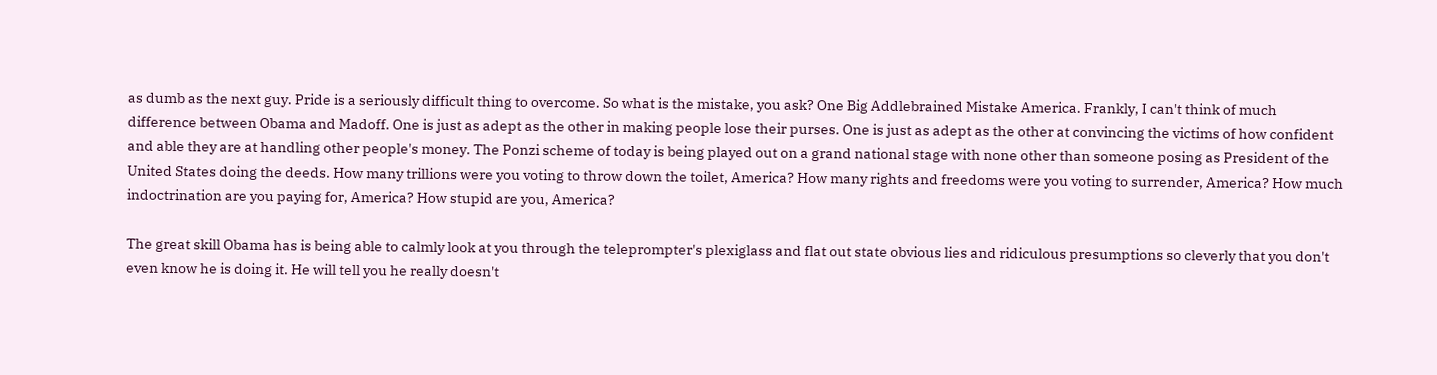as dumb as the next guy. Pride is a seriously difficult thing to overcome. So what is the mistake, you ask? One Big Addlebrained Mistake America. Frankly, I can't think of much difference between Obama and Madoff. One is just as adept as the other in making people lose their purses. One is just as adept as the other at convincing the victims of how confident and able they are at handling other people's money. The Ponzi scheme of today is being played out on a grand national stage with none other than someone posing as President of the United States doing the deeds. How many trillions were you voting to throw down the toilet, America? How many rights and freedoms were you voting to surrender, America? How much indoctrination are you paying for, America? How stupid are you, America?

The great skill Obama has is being able to calmly look at you through the teleprompter's plexiglass and flat out state obvious lies and ridiculous presumptions so cleverly that you don't even know he is doing it. He will tell you he really doesn't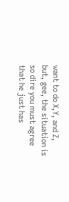want to do X,Y, and Z, but, gee, the situation is so dire you must agree that he just has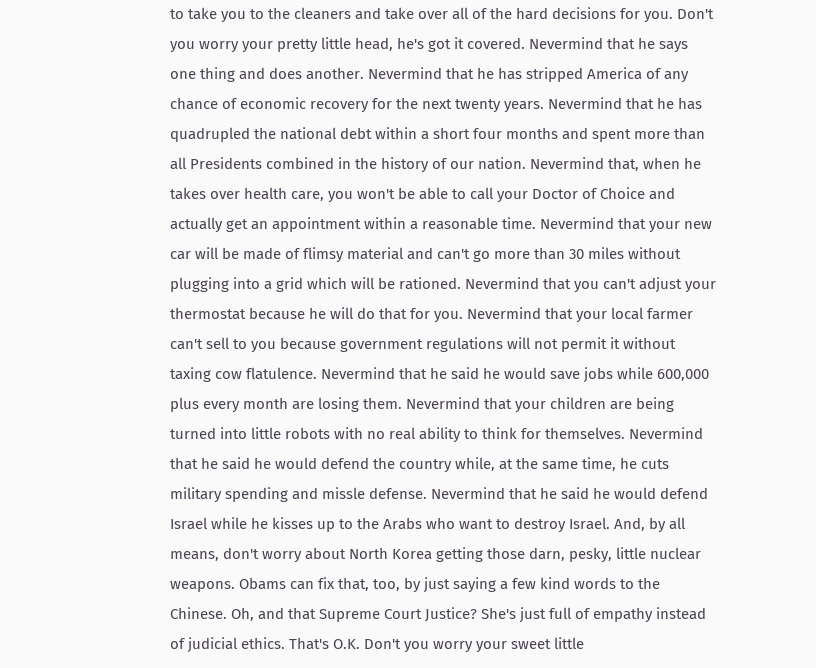to take you to the cleaners and take over all of the hard decisions for you. Don't you worry your pretty little head, he's got it covered. Nevermind that he says one thing and does another. Nevermind that he has stripped America of any chance of economic recovery for the next twenty years. Nevermind that he has quadrupled the national debt within a short four months and spent more than all Presidents combined in the history of our nation. Nevermind that, when he takes over health care, you won't be able to call your Doctor of Choice and actually get an appointment within a reasonable time. Nevermind that your new car will be made of flimsy material and can't go more than 30 miles without plugging into a grid which will be rationed. Nevermind that you can't adjust your thermostat because he will do that for you. Nevermind that your local farmer can't sell to you because government regulations will not permit it without taxing cow flatulence. Nevermind that he said he would save jobs while 600,000 plus every month are losing them. Nevermind that your children are being turned into little robots with no real ability to think for themselves. Nevermind that he said he would defend the country while, at the same time, he cuts military spending and missle defense. Nevermind that he said he would defend Israel while he kisses up to the Arabs who want to destroy Israel. And, by all means, don't worry about North Korea getting those darn, pesky, little nuclear weapons. Obams can fix that, too, by just saying a few kind words to the Chinese. Oh, and that Supreme Court Justice? She's just full of empathy instead of judicial ethics. That's O.K. Don't you worry your sweet little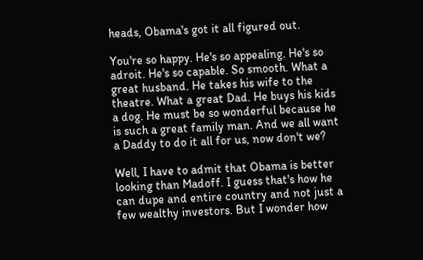heads, Obama's got it all figured out.

You're so happy. He's so appealing. He's so adroit. He's so capable. So smooth. What a great husband. He takes his wife to the theatre. What a great Dad. He buys his kids a dog. He must be so wonderful because he is such a great family man. And we all want a Daddy to do it all for us, now don't we?

Well, I have to admit that Obama is better looking than Madoff. I guess that's how he can dupe and entire country and not just a few wealthy investors. But I wonder how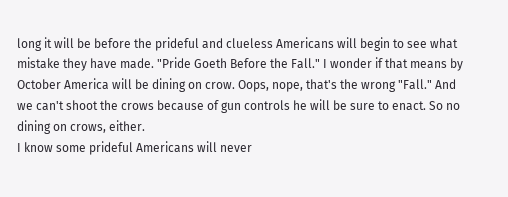long it will be before the prideful and clueless Americans will begin to see what mistake they have made. "Pride Goeth Before the Fall." I wonder if that means by October America will be dining on crow. Oops, nope, that's the wrong "Fall." And we can't shoot the crows because of gun controls he will be sure to enact. So no dining on crows, either.
I know some prideful Americans will never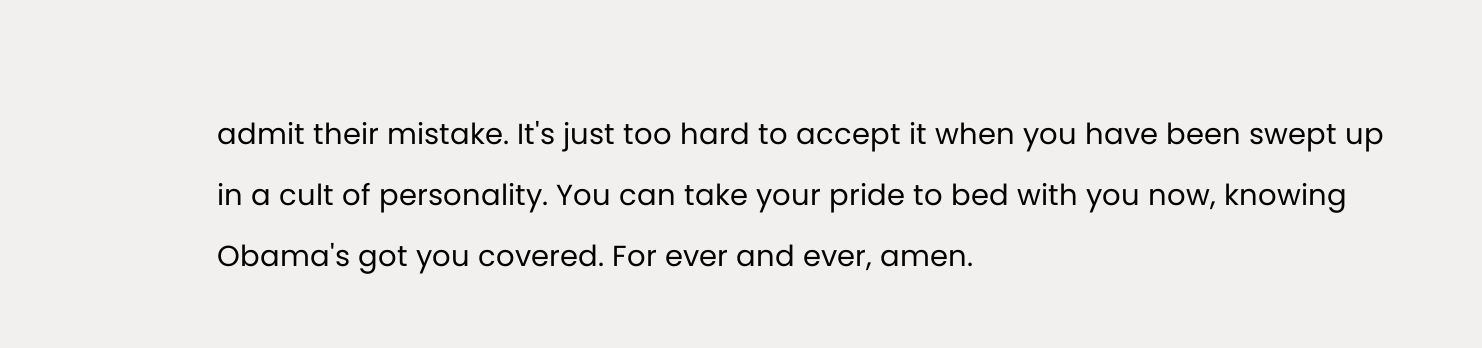admit their mistake. It's just too hard to accept it when you have been swept up in a cult of personality. You can take your pride to bed with you now, knowing Obama's got you covered. For ever and ever, amen.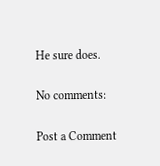He sure does.

No comments:

Post a Comment